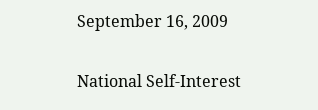September 16, 2009

National Self-Interest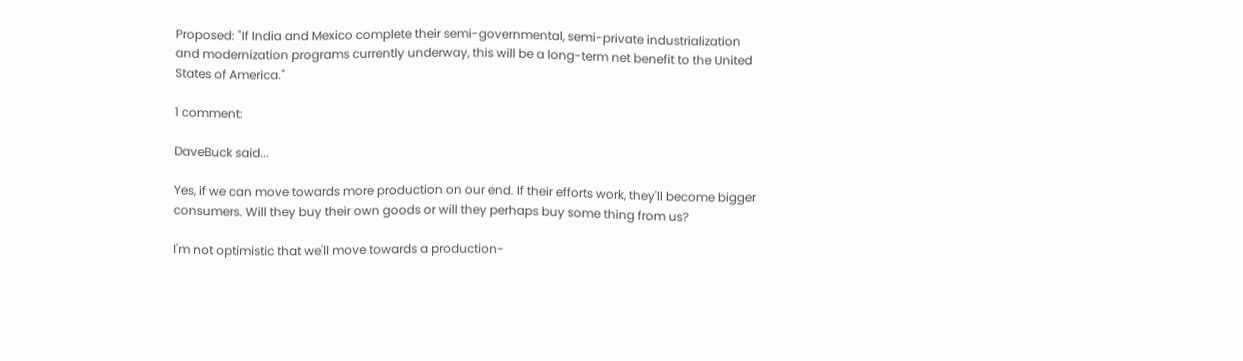Proposed: "If India and Mexico complete their semi-governmental, semi-private industrialization and modernization programs currently underway, this will be a long-term net benefit to the United States of America."

1 comment:

DaveBuck said...

Yes, if we can move towards more production on our end. If their efforts work, they'll become bigger consumers. Will they buy their own goods or will they perhaps buy some thing from us?

I'm not optimistic that we'll move towards a production-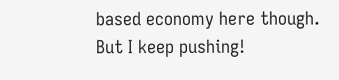based economy here though. But I keep pushing!